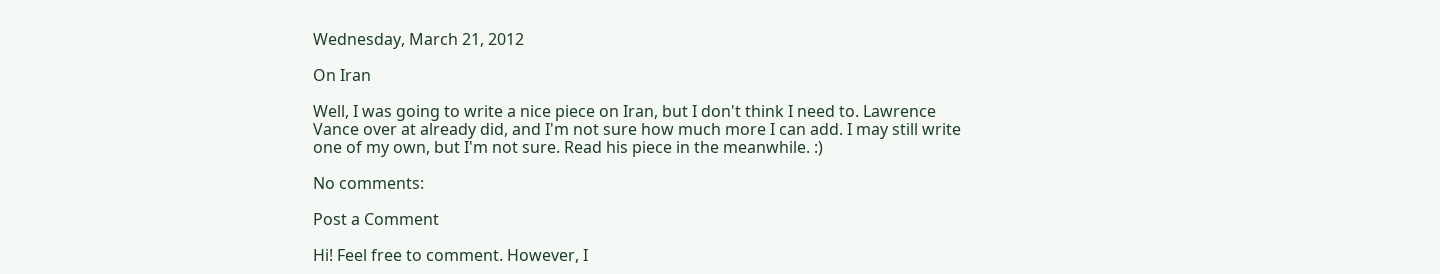Wednesday, March 21, 2012

On Iran

Well, I was going to write a nice piece on Iran, but I don't think I need to. Lawrence Vance over at already did, and I'm not sure how much more I can add. I may still write one of my own, but I'm not sure. Read his piece in the meanwhile. :)

No comments:

Post a Comment

Hi! Feel free to comment. However, I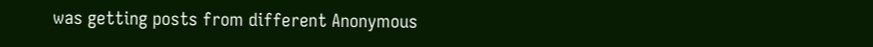was getting posts from different Anonymous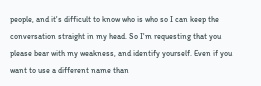people, and it's difficult to know who is who so I can keep the conversation straight in my head. So I'm requesting that you please bear with my weakness, and identify yourself. Even if you want to use a different name than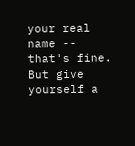your real name -- that's fine. But give yourself a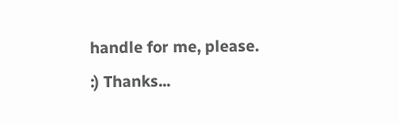handle for me, please. :) Thanks...